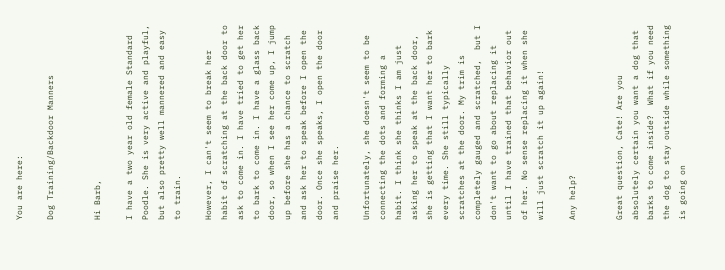You are here:

Dog Training/Backdoor Manners


Hi Barb,

I have a two year old female Standard Poodle. She is very active and playful, but also pretty well mannered and easy to train.

However, I can't seem to break her habit of scratching at the back door to ask to come in. I have tried to get her to bark to come in. I have a glass back door, so when I see her come up, I jump up before she has a chance to scratch and ask her to speak before I open the door. Once she speaks, I open the door and praise her.

Unfortunately, she doesn't seem to be connecting the dots and forming a habit. I think she thinks I am just asking her to speak at the back door, she is getting that I want her to bark every time. She still typically scratches at the door. My trim is completely gauged and scratched,  but I don't want to go about replacing it until I have trained that behavior out of her. No sense replacing it when she will just scratch it up again!

Any help?


Great question, Cate! Are you absolutely certain you want a dog that barks to come inside?  What if you need the dog to stay outside while something is going on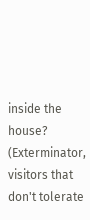inside the house? (Exterminator, visitors that don't tolerate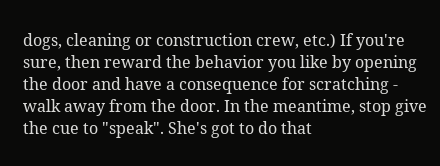dogs, cleaning or construction crew, etc.) If you're sure, then reward the behavior you like by opening the door and have a consequence for scratching - walk away from the door. In the meantime, stop give the cue to "speak". She's got to do that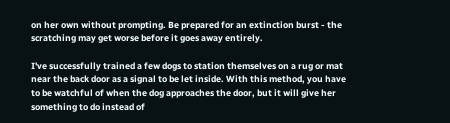on her own without prompting. Be prepared for an extinction burst - the scratching may get worse before it goes away entirely.

I've successfully trained a few dogs to station themselves on a rug or mat near the back door as a signal to be let inside. With this method, you have to be watchful of when the dog approaches the door, but it will give her something to do instead of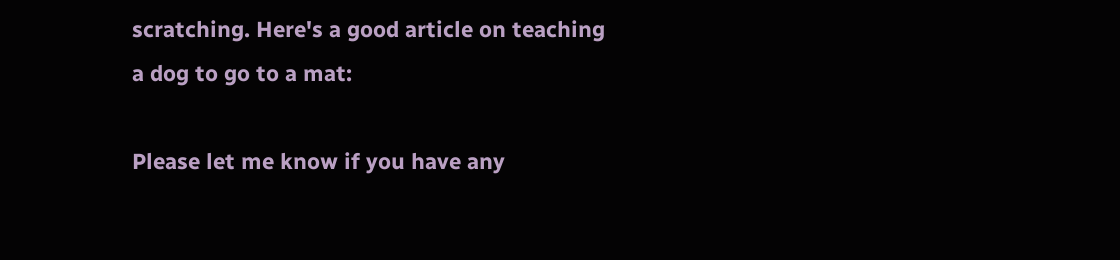scratching. Here's a good article on teaching a dog to go to a mat:

Please let me know if you have any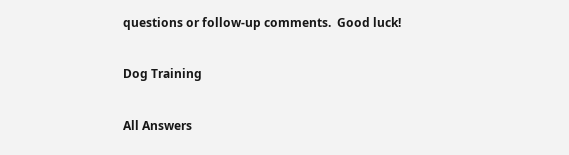questions or follow-up comments.  Good luck!

Dog Training

All Answers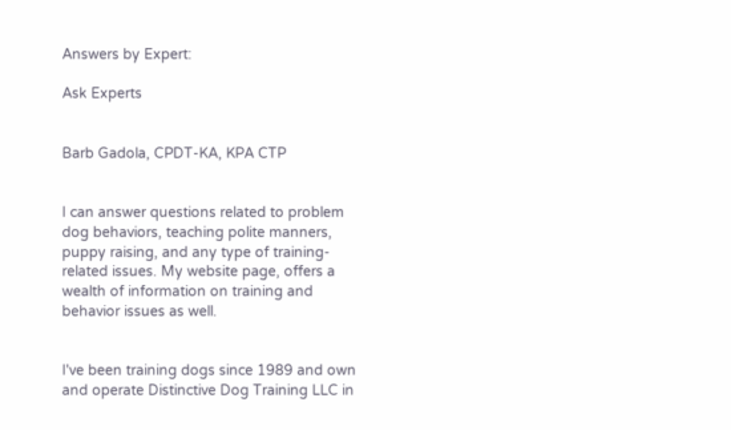Answers by Expert:

Ask Experts


Barb Gadola, CPDT-KA, KPA CTP


I can answer questions related to problem dog behaviors, teaching polite manners, puppy raising, and any type of training-related issues. My website page, offers a wealth of information on training and behavior issues as well.


I've been training dogs since 1989 and own and operate Distinctive Dog Training LLC in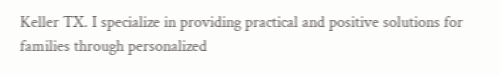Keller TX. I specialize in providing practical and positive solutions for families through personalized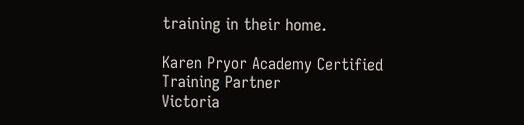training in their home.

Karen Pryor Academy Certified Training Partner
Victoria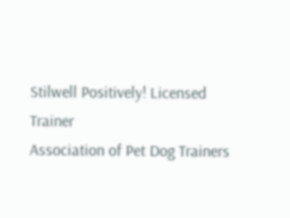Stilwell Positively! Licensed Trainer
Association of Pet Dog Trainers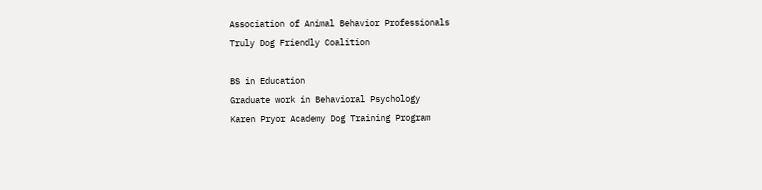Association of Animal Behavior Professionals
Truly Dog Friendly Coalition

BS in Education
Graduate work in Behavioral Psychology
Karen Pryor Academy Dog Training Program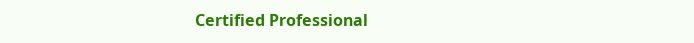Certified Professional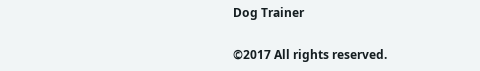Dog Trainer

©2017 All rights reserved.